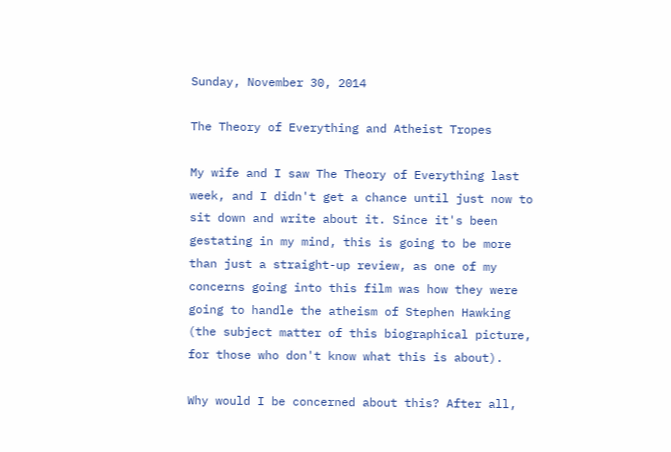Sunday, November 30, 2014

The Theory of Everything and Atheist Tropes

My wife and I saw The Theory of Everything last week, and I didn't get a chance until just now to sit down and write about it. Since it's been gestating in my mind, this is going to be more than just a straight-up review, as one of my concerns going into this film was how they were going to handle the atheism of Stephen Hawking (the subject matter of this biographical picture, for those who don't know what this is about).

Why would I be concerned about this? After all,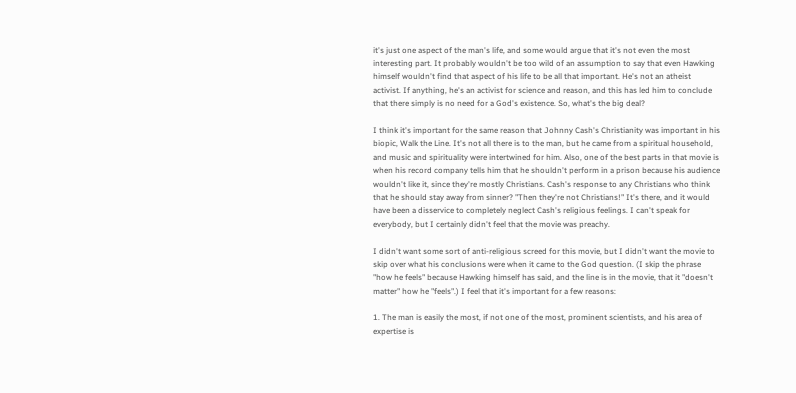it's just one aspect of the man's life, and some would argue that it's not even the most interesting part. It probably wouldn't be too wild of an assumption to say that even Hawking himself wouldn't find that aspect of his life to be all that important. He's not an atheist activist. If anything, he's an activist for science and reason, and this has led him to conclude that there simply is no need for a God's existence. So, what's the big deal?

I think it's important for the same reason that Johnny Cash's Christianity was important in his biopic, Walk the Line. It's not all there is to the man, but he came from a spiritual household, and music and spirituality were intertwined for him. Also, one of the best parts in that movie is when his record company tells him that he shouldn't perform in a prison because his audience wouldn't like it, since they're mostly Christians. Cash's response to any Christians who think that he should stay away from sinner? "Then they're not Christians!" It's there, and it would have been a disservice to completely neglect Cash's religious feelings. I can't speak for everybody, but I certainly didn't feel that the movie was preachy.

I didn't want some sort of anti-religious screed for this movie, but I didn't want the movie to skip over what his conclusions were when it came to the God question. (I skip the phrase "how he feels" because Hawking himself has said, and the line is in the movie, that it "doesn't matter" how he "feels".) I feel that it's important for a few reasons:

1. The man is easily the most, if not one of the most, prominent scientists, and his area of expertise is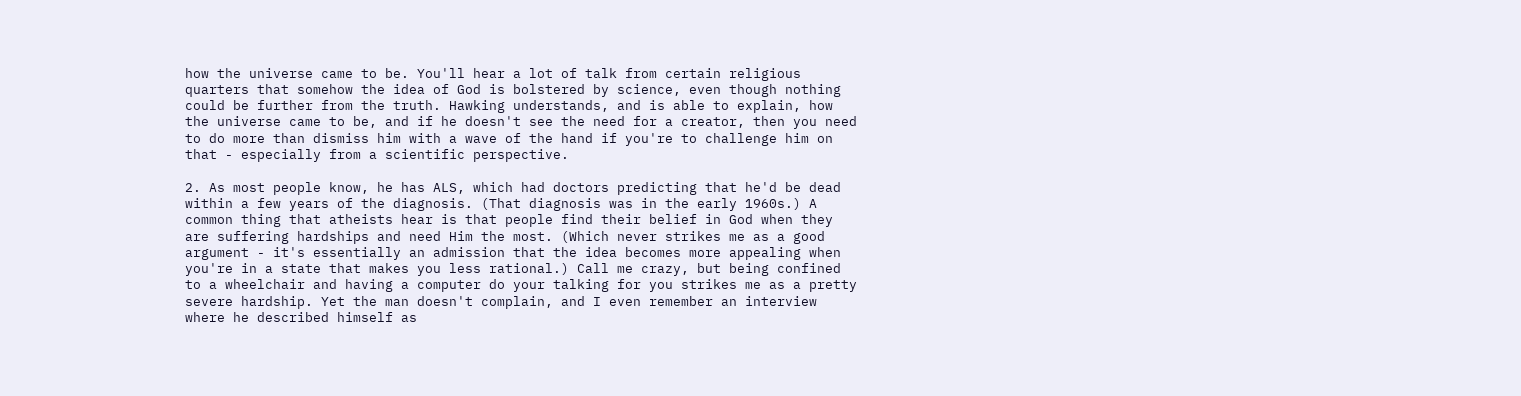how the universe came to be. You'll hear a lot of talk from certain religious quarters that somehow the idea of God is bolstered by science, even though nothing could be further from the truth. Hawking understands, and is able to explain, how the universe came to be, and if he doesn't see the need for a creator, then you need to do more than dismiss him with a wave of the hand if you're to challenge him on that - especially from a scientific perspective.

2. As most people know, he has ALS, which had doctors predicting that he'd be dead within a few years of the diagnosis. (That diagnosis was in the early 1960s.) A common thing that atheists hear is that people find their belief in God when they are suffering hardships and need Him the most. (Which never strikes me as a good argument - it's essentially an admission that the idea becomes more appealing when you're in a state that makes you less rational.) Call me crazy, but being confined to a wheelchair and having a computer do your talking for you strikes me as a pretty severe hardship. Yet the man doesn't complain, and I even remember an interview where he described himself as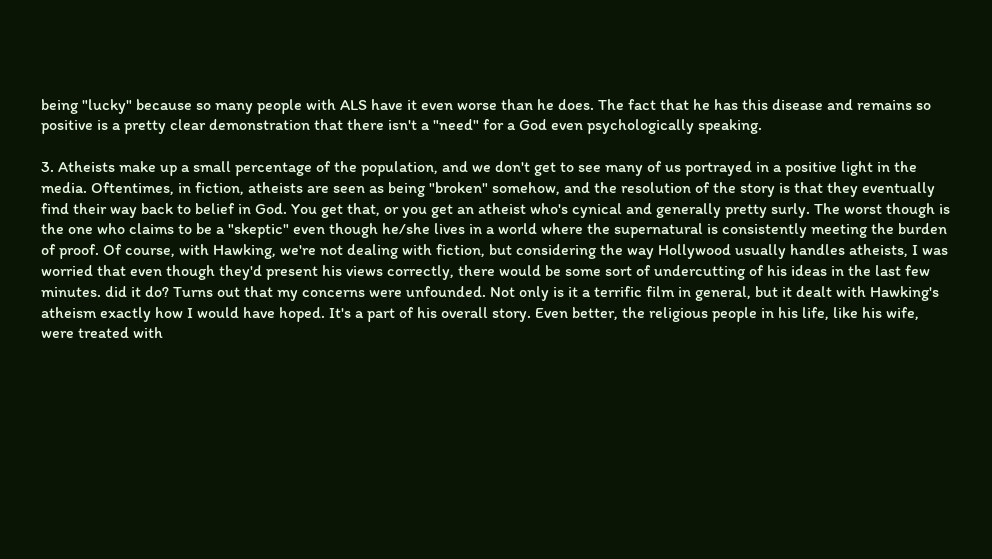being "lucky" because so many people with ALS have it even worse than he does. The fact that he has this disease and remains so positive is a pretty clear demonstration that there isn't a "need" for a God even psychologically speaking.

3. Atheists make up a small percentage of the population, and we don't get to see many of us portrayed in a positive light in the media. Oftentimes, in fiction, atheists are seen as being "broken" somehow, and the resolution of the story is that they eventually find their way back to belief in God. You get that, or you get an atheist who's cynical and generally pretty surly. The worst though is the one who claims to be a "skeptic" even though he/she lives in a world where the supernatural is consistently meeting the burden of proof. Of course, with Hawking, we're not dealing with fiction, but considering the way Hollywood usually handles atheists, I was worried that even though they'd present his views correctly, there would be some sort of undercutting of his ideas in the last few minutes. did it do? Turns out that my concerns were unfounded. Not only is it a terrific film in general, but it dealt with Hawking's atheism exactly how I would have hoped. It's a part of his overall story. Even better, the religious people in his life, like his wife, were treated with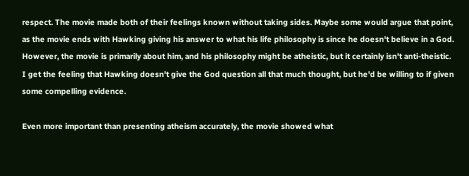respect. The movie made both of their feelings known without taking sides. Maybe some would argue that point, as the movie ends with Hawking giving his answer to what his life philosophy is since he doesn't believe in a God. However, the movie is primarily about him, and his philosophy might be atheistic, but it certainly isn't anti-theistic. I get the feeling that Hawking doesn't give the God question all that much thought, but he'd be willing to if given some compelling evidence.

Even more important than presenting atheism accurately, the movie showed what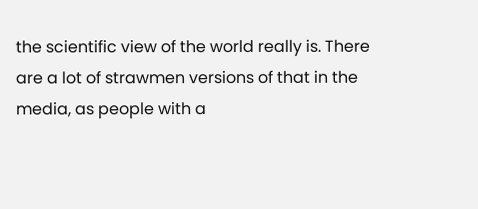the scientific view of the world really is. There are a lot of strawmen versions of that in the media, as people with a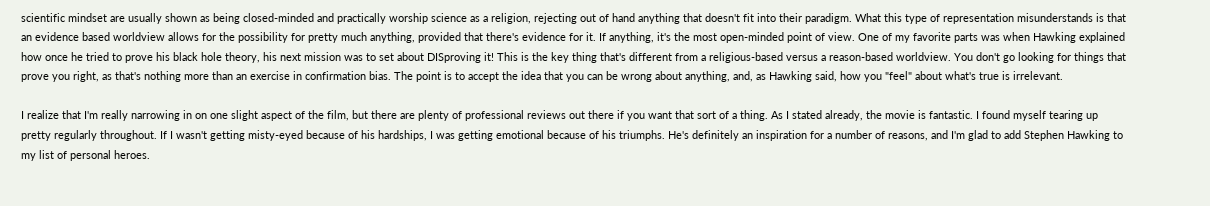scientific mindset are usually shown as being closed-minded and practically worship science as a religion, rejecting out of hand anything that doesn't fit into their paradigm. What this type of representation misunderstands is that an evidence based worldview allows for the possibility for pretty much anything, provided that there's evidence for it. If anything, it's the most open-minded point of view. One of my favorite parts was when Hawking explained how once he tried to prove his black hole theory, his next mission was to set about DISproving it! This is the key thing that's different from a religious-based versus a reason-based worldview. You don't go looking for things that prove you right, as that's nothing more than an exercise in confirmation bias. The point is to accept the idea that you can be wrong about anything, and, as Hawking said, how you "feel" about what's true is irrelevant.

I realize that I'm really narrowing in on one slight aspect of the film, but there are plenty of professional reviews out there if you want that sort of a thing. As I stated already, the movie is fantastic. I found myself tearing up pretty regularly throughout. If I wasn't getting misty-eyed because of his hardships, I was getting emotional because of his triumphs. He's definitely an inspiration for a number of reasons, and I'm glad to add Stephen Hawking to my list of personal heroes.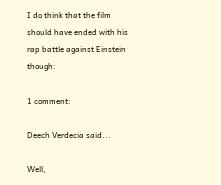I do think that the film should have ended with his rap battle against Einstein though:

1 comment:

Deech Verdecia said...

Well,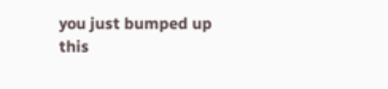you just bumped up this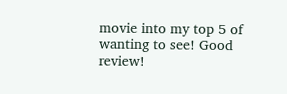movie into my top 5 of wanting to see! Good review!